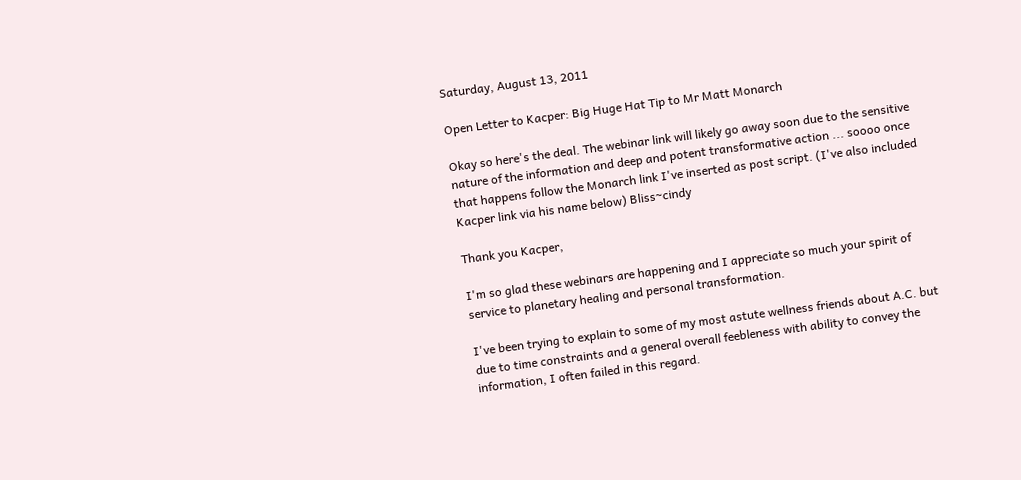Saturday, August 13, 2011

Open Letter to Kacper: Big Huge Hat Tip to Mr Matt Monarch

Okay so here's the deal. The webinar link will likely go away soon due to the sensitive nature of the information and deep and potent transformative action ... soooo once that happens follow the Monarch link I've inserted as post script. (I've also included Kacper link via his name below) Bliss~cindy

Thank you Kacper,

I'm so glad these webinars are happening and I appreciate so much your spirit of service to planetary healing and personal transformation.

I've been trying to explain to some of my most astute wellness friends about A.C. but due to time constraints and a general overall feebleness with ability to convey the information, I often failed in this regard.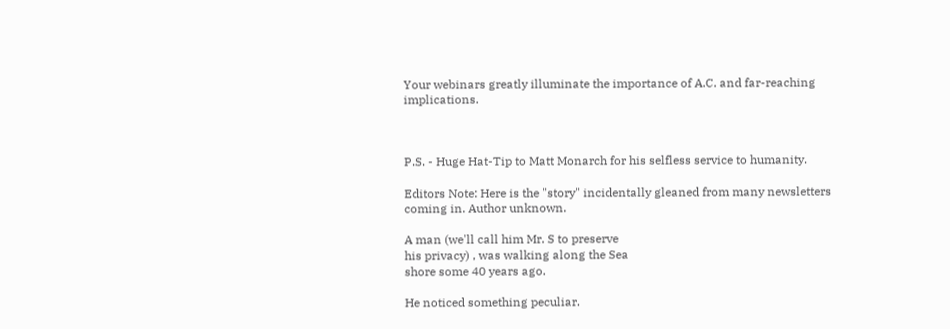Your webinars greatly illuminate the importance of A.C. and far-reaching implications.



P.S. - Huge Hat-Tip to Matt Monarch for his selfless service to humanity.

Editors Note: Here is the "story" incidentally gleaned from many newsletters coming in. Author unknown.

A man (we'll call him Mr. S to preserve
his privacy) , was walking along the Sea
shore some 40 years ago.

He noticed something peculiar.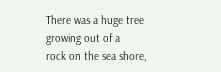There was a huge tree growing out of a
rock on the sea shore,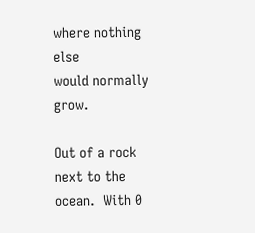where nothing else
would normally grow.

Out of a rock next to the ocean.  With 0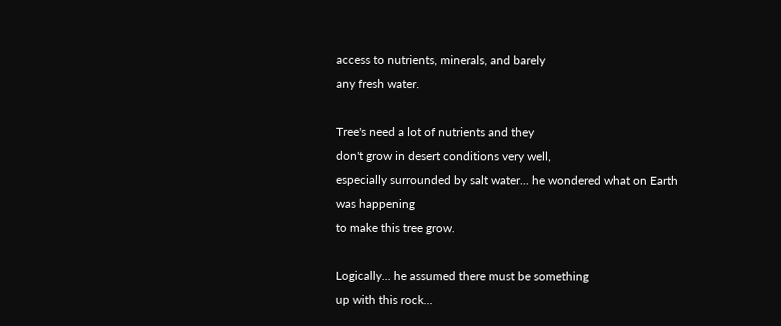access to nutrients, minerals, and barely
any fresh water.

Tree's need a lot of nutrients and they
don't grow in desert conditions very well,
especially surrounded by salt water... he wondered what on Earth was happening
to make this tree grow.

Logically... he assumed there must be something
up with this rock...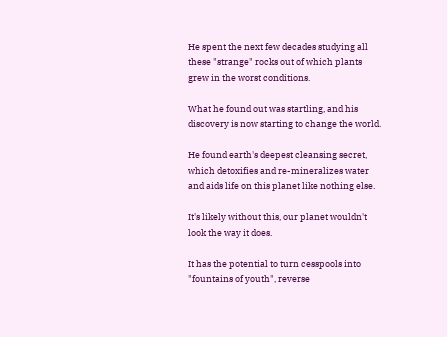He spent the next few decades studying all
these "strange" rocks out of which plants
grew in the worst conditions.

What he found out was startling, and his
discovery is now starting to change the world.

He found earth's deepest cleansing secret,
which detoxifies and re-mineralizes water
and aids life on this planet like nothing else.

It's likely without this, our planet wouldn't
look the way it does.

It has the potential to turn cesspools into
"fountains of youth", reverse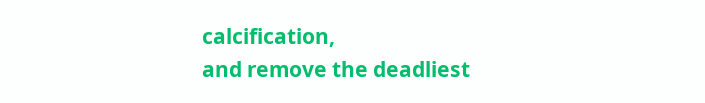calcification,
and remove the deadliest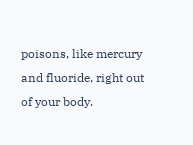poisons, like mercury
and fluoride, right out of your body.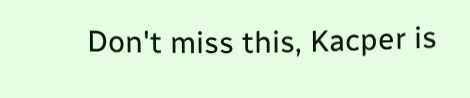Don't miss this, Kacper is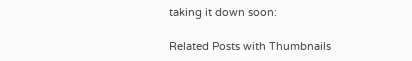taking it down soon:

Related Posts with Thumbnails